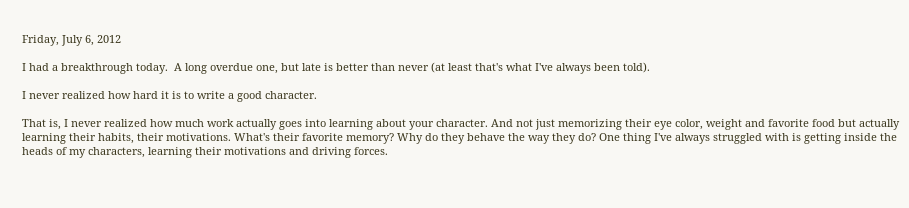Friday, July 6, 2012

I had a breakthrough today.  A long overdue one, but late is better than never (at least that's what I've always been told).

I never realized how hard it is to write a good character.

That is, I never realized how much work actually goes into learning about your character. And not just memorizing their eye color, weight and favorite food but actually learning their habits, their motivations. What's their favorite memory? Why do they behave the way they do? One thing I've always struggled with is getting inside the heads of my characters, learning their motivations and driving forces.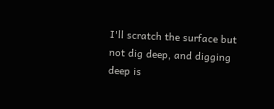I'll scratch the surface but not dig deep, and digging deep is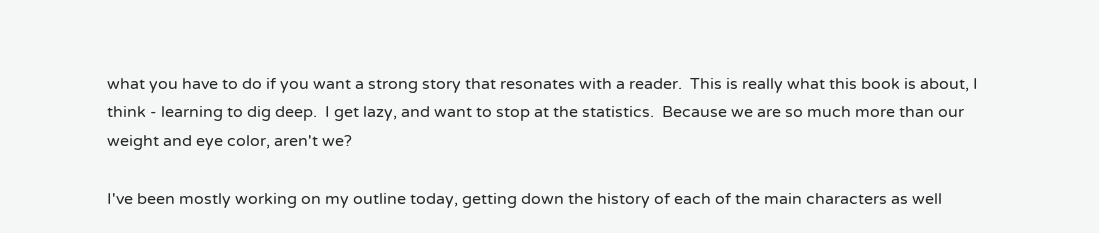what you have to do if you want a strong story that resonates with a reader.  This is really what this book is about, I think - learning to dig deep.  I get lazy, and want to stop at the statistics.  Because we are so much more than our weight and eye color, aren't we?

I've been mostly working on my outline today, getting down the history of each of the main characters as well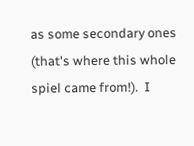as some secondary ones (that's where this whole spiel came from!).  I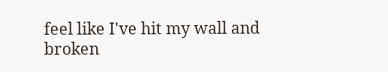feel like I've hit my wall and broken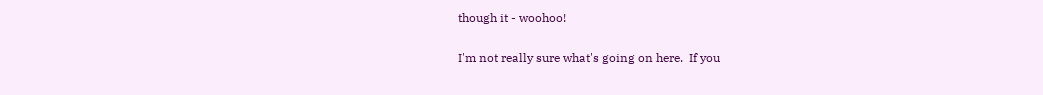though it - woohoo!

I'm not really sure what's going on here.  If you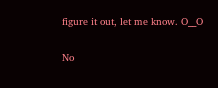figure it out, let me know. O__O

No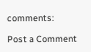comments:

Post a Comment